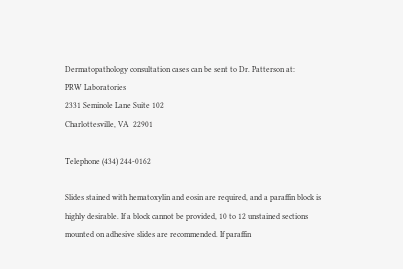Dermatopathology consultation cases can be sent to Dr. Patterson at:
PRW Laboratories
2331 Seminole Lane Suite 102
Charlottesville, VA  22901

Telephone (434) 244-0162

Slides stained with hematoxylin and eosin are required, and a paraffin block is highly desirable. If a block cannot be provided, 10 to 12 unstained sections mounted on adhesive slides are recommended. If paraffin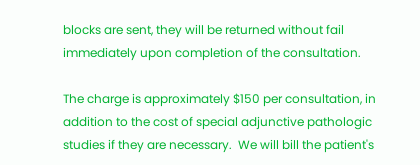blocks are sent, they will be returned without fail immediately upon completion of the consultation.

The charge is approximately $150 per consultation, in addition to the cost of special adjunctive pathologic studies if they are necessary.  We will bill the patient's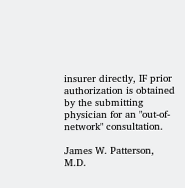insurer directly, IF prior authorization is obtained by the submitting physician for an "out-of-network" consultation.

James W. Patterson, M.D.